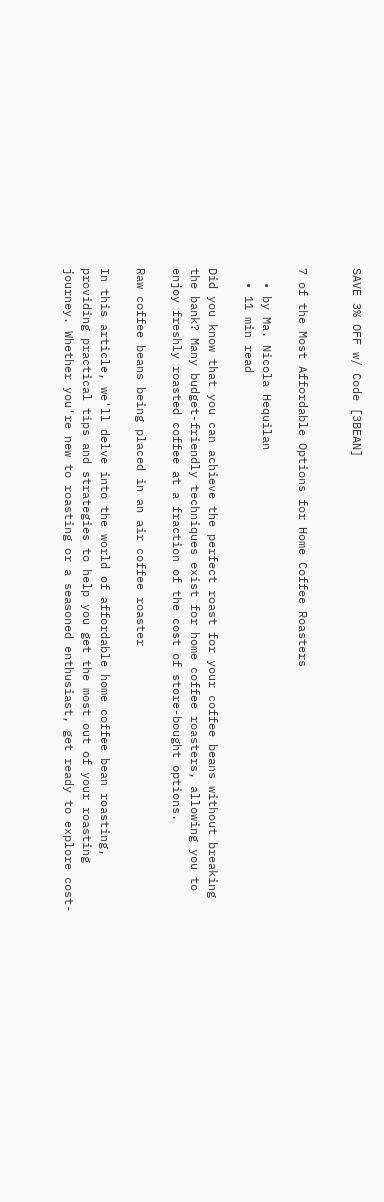SAVE 3% OFF w/ Code [3BEAN]


7 of the Most Affordable Options for Home Coffee Roasters

  • by Ma. Nicola Hequilan
  • 11 min read

Did you know that you can achieve the perfect roast for your coffee beans without breaking the bank? Many budget-friendly techniques exist for home coffee roasters, allowing you to enjoy freshly roasted coffee at a fraction of the cost of store-bought options.

Raw coffee beans being placed in an air coffee roaster

In this article, we'll delve into the world of affordable home coffee bean roasting, providing practical tips and strategies to help you get the most out of your roasting journey. Whether you're new to roasting or a seasoned enthusiast, get ready to explore cost-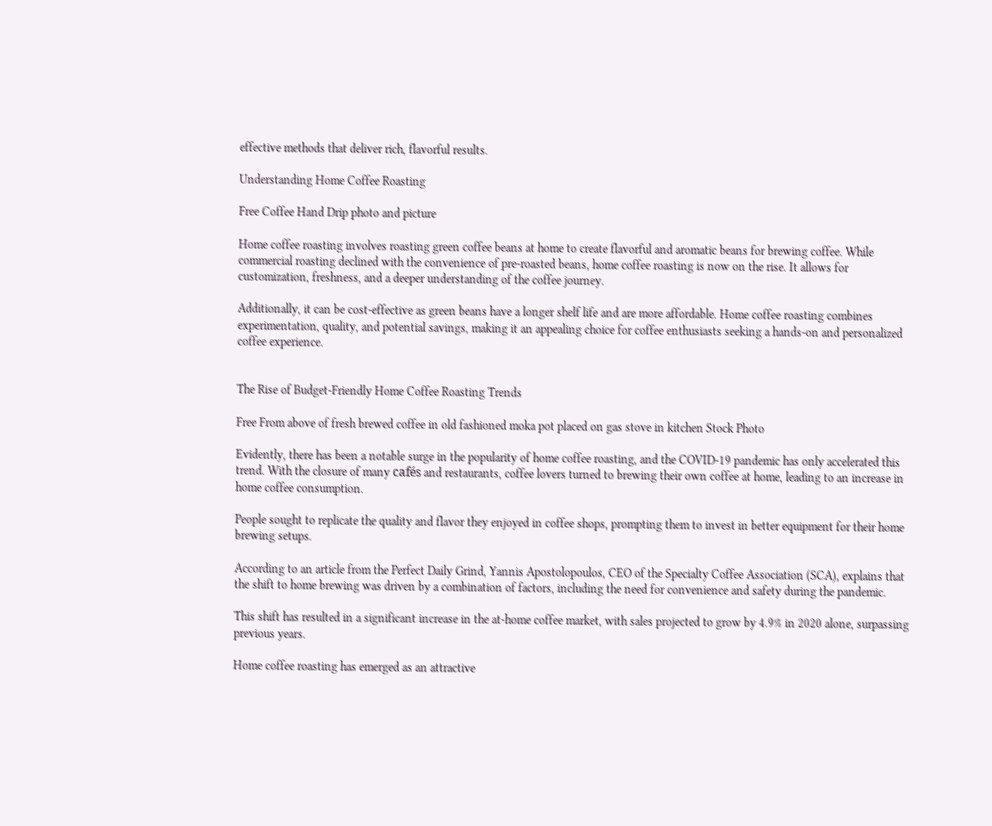effective methods that deliver rich, flavorful results.

Understanding Home Coffee Roasting

Free Coffee Hand Drip photo and picture

Home coffee roasting involves roasting green coffee beans at home to create flavorful and aromatic beans for brewing coffee. While commercial roasting declined with the convenience of pre-roasted beans, home coffee roasting is now on the rise. It allows for customization, freshness, and a deeper understanding of the coffee journey.

Additionally, it can be cost-effective as green beans have a longer shelf life and are more affordable. Home coffee roasting combines experimentation, quality, and potential savings, making it an appealing choice for coffee enthusiasts seeking a hands-on and personalized coffee experience.


The Rise of Budget-Friendly Home Coffee Roasting Trends

Free From above of fresh brewed coffee in old fashioned moka pot placed on gas stove in kitchen Stock Photo

Evidently, there has been a notable surge in the popularity of home coffee roasting, and the COVID-19 pandemic has only accelerated this trend. With the closure of many cafés and restaurants, coffee lovers turned to brewing their own coffee at home, leading to an increase in home coffee consumption.

People sought to replicate the quality and flavor they enjoyed in coffee shops, prompting them to invest in better equipment for their home brewing setups.

According to an article from the Perfect Daily Grind, Yannis Apostolopoulos, CEO of the Specialty Coffee Association (SCA), explains that the shift to home brewing was driven by a combination of factors, including the need for convenience and safety during the pandemic.

This shift has resulted in a significant increase in the at-home coffee market, with sales projected to grow by 4.9% in 2020 alone, surpassing previous years.

Home coffee roasting has emerged as an attractive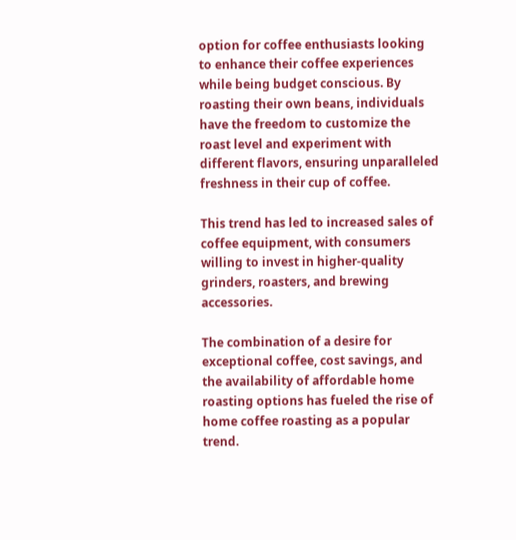option for coffee enthusiasts looking to enhance their coffee experiences while being budget conscious. By roasting their own beans, individuals have the freedom to customize the roast level and experiment with different flavors, ensuring unparalleled freshness in their cup of coffee.

This trend has led to increased sales of coffee equipment, with consumers willing to invest in higher-quality grinders, roasters, and brewing accessories.

The combination of a desire for exceptional coffee, cost savings, and the availability of affordable home roasting options has fueled the rise of home coffee roasting as a popular trend.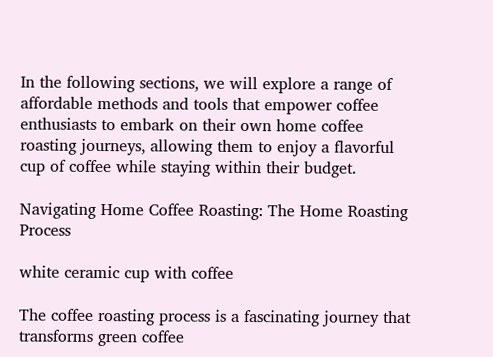In the following sections, we will explore a range of affordable methods and tools that empower coffee enthusiasts to embark on their own home coffee roasting journeys, allowing them to enjoy a flavorful cup of coffee while staying within their budget.

Navigating Home Coffee Roasting: The Home Roasting Process

white ceramic cup with coffee

The coffee roasting process is a fascinating journey that transforms green coffee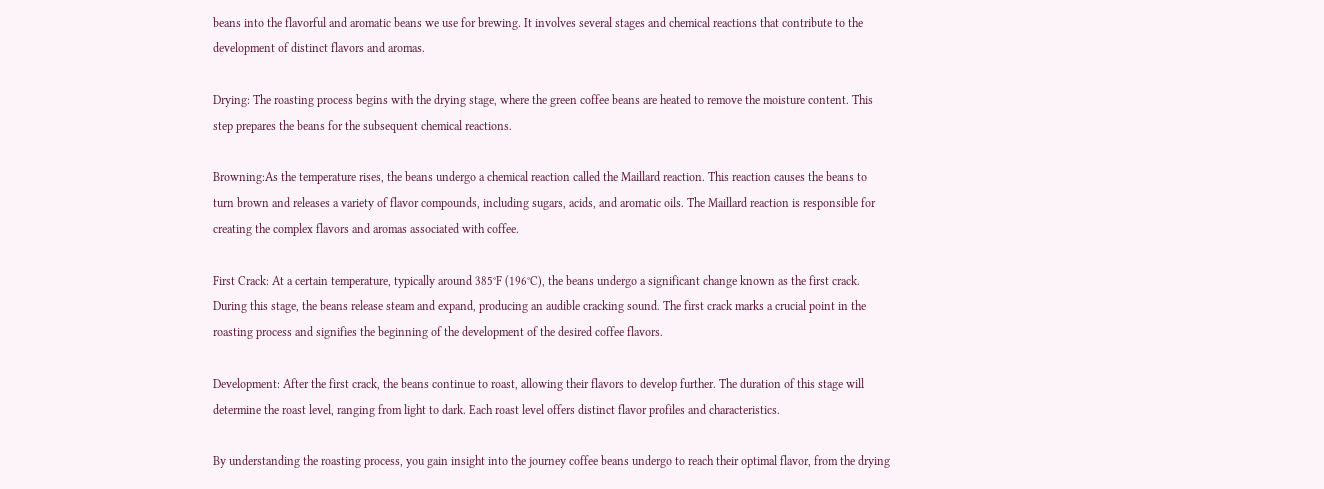beans into the flavorful and aromatic beans we use for brewing. It involves several stages and chemical reactions that contribute to the development of distinct flavors and aromas.

Drying: The roasting process begins with the drying stage, where the green coffee beans are heated to remove the moisture content. This step prepares the beans for the subsequent chemical reactions.

Browning:As the temperature rises, the beans undergo a chemical reaction called the Maillard reaction. This reaction causes the beans to turn brown and releases a variety of flavor compounds, including sugars, acids, and aromatic oils. The Maillard reaction is responsible for creating the complex flavors and aromas associated with coffee.

First Crack: At a certain temperature, typically around 385°F (196°C), the beans undergo a significant change known as the first crack. During this stage, the beans release steam and expand, producing an audible cracking sound. The first crack marks a crucial point in the roasting process and signifies the beginning of the development of the desired coffee flavors.

Development: After the first crack, the beans continue to roast, allowing their flavors to develop further. The duration of this stage will determine the roast level, ranging from light to dark. Each roast level offers distinct flavor profiles and characteristics.

By understanding the roasting process, you gain insight into the journey coffee beans undergo to reach their optimal flavor, from the drying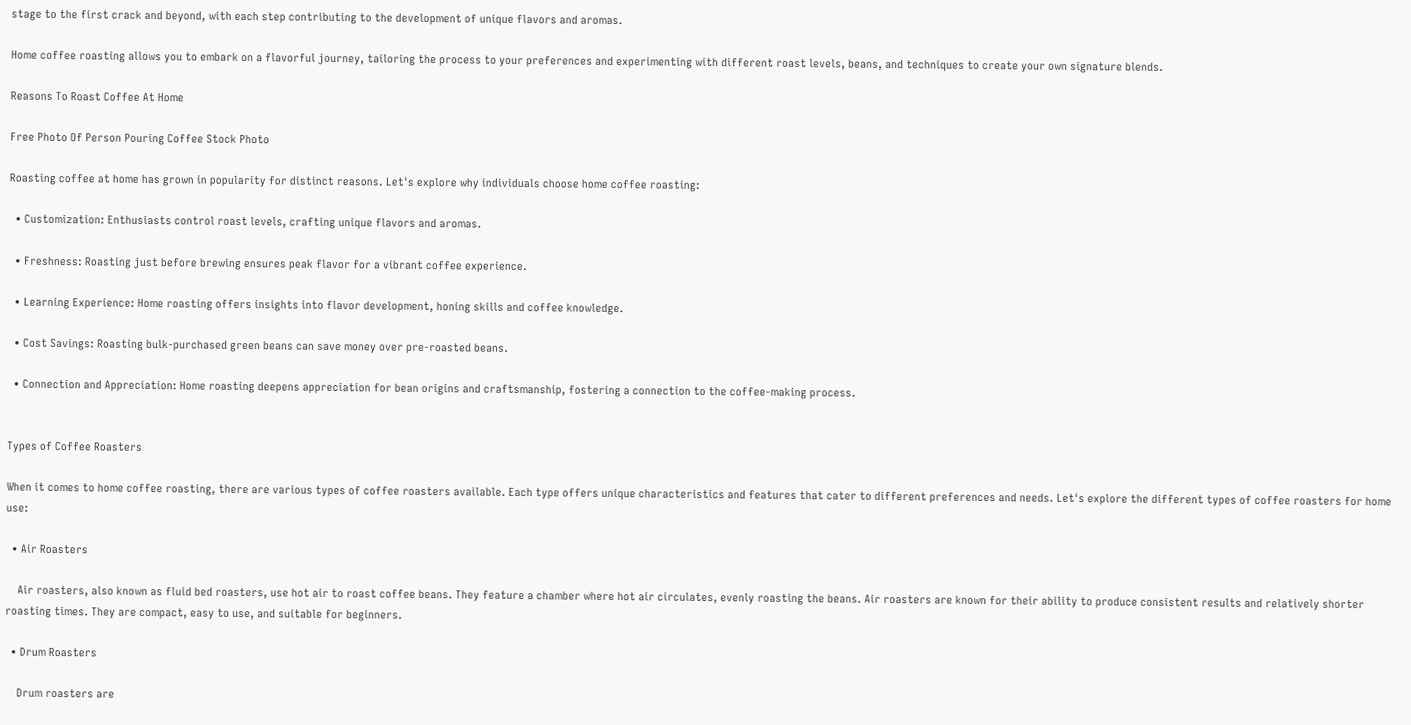stage to the first crack and beyond, with each step contributing to the development of unique flavors and aromas.

Home coffee roasting allows you to embark on a flavorful journey, tailoring the process to your preferences and experimenting with different roast levels, beans, and techniques to create your own signature blends.

Reasons To Roast Coffee At Home

Free Photo Of Person Pouring Coffee Stock Photo

Roasting coffee at home has grown in popularity for distinct reasons. Let's explore why individuals choose home coffee roasting:

  • Customization: Enthusiasts control roast levels, crafting unique flavors and aromas.

  • Freshness: Roasting just before brewing ensures peak flavor for a vibrant coffee experience.

  • Learning Experience: Home roasting offers insights into flavor development, honing skills and coffee knowledge.

  • Cost Savings: Roasting bulk-purchased green beans can save money over pre-roasted beans.

  • Connection and Appreciation: Home roasting deepens appreciation for bean origins and craftsmanship, fostering a connection to the coffee-making process.


Types of Coffee Roasters

When it comes to home coffee roasting, there are various types of coffee roasters available. Each type offers unique characteristics and features that cater to different preferences and needs. Let's explore the different types of coffee roasters for home use:

  • Air Roasters

    Air roasters, also known as fluid bed roasters, use hot air to roast coffee beans. They feature a chamber where hot air circulates, evenly roasting the beans. Air roasters are known for their ability to produce consistent results and relatively shorter roasting times. They are compact, easy to use, and suitable for beginners.

  • Drum Roasters

    Drum roasters are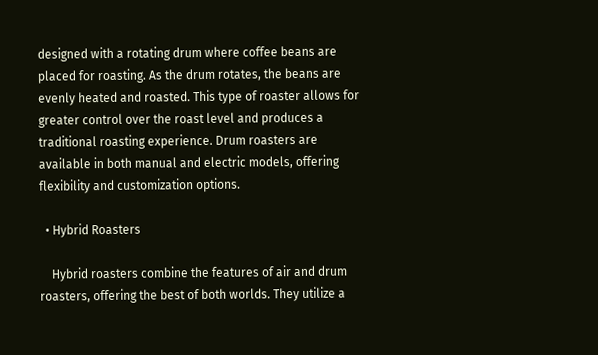designed with a rotating drum where coffee beans are placed for roasting. As the drum rotates, the beans are evenly heated and roasted. This type of roaster allows for greater control over the roast level and produces a traditional roasting experience. Drum roasters are available in both manual and electric models, offering flexibility and customization options.

  • Hybrid Roasters

    Hybrid roasters combine the features of air and drum roasters, offering the best of both worlds. They utilize a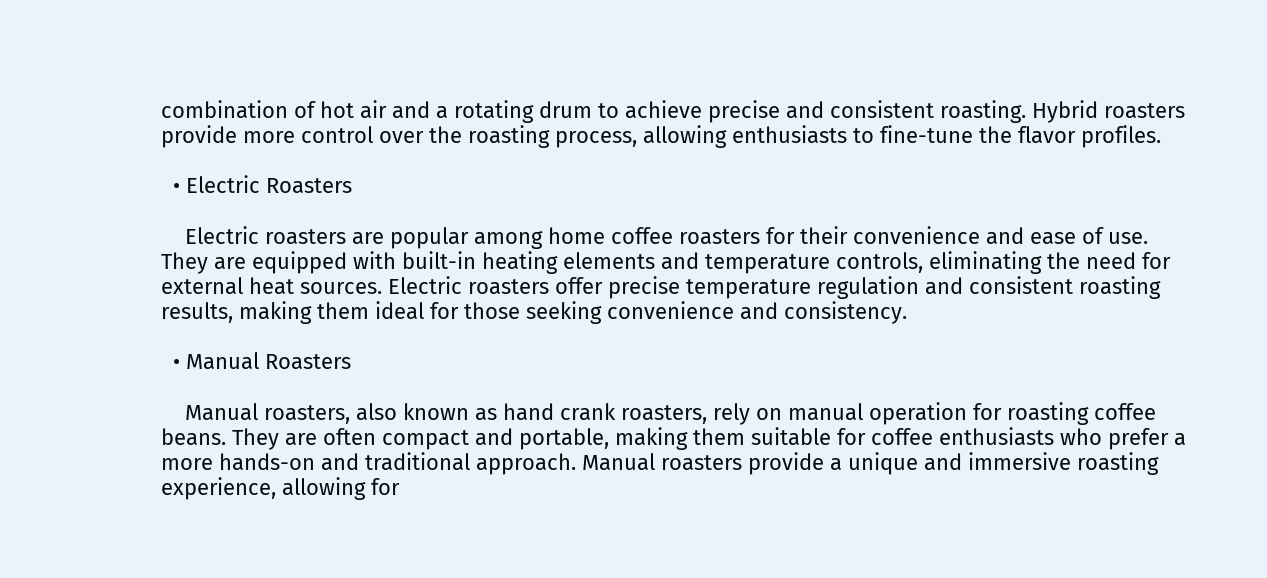combination of hot air and a rotating drum to achieve precise and consistent roasting. Hybrid roasters provide more control over the roasting process, allowing enthusiasts to fine-tune the flavor profiles.

  • Electric Roasters

    Electric roasters are popular among home coffee roasters for their convenience and ease of use. They are equipped with built-in heating elements and temperature controls, eliminating the need for external heat sources. Electric roasters offer precise temperature regulation and consistent roasting results, making them ideal for those seeking convenience and consistency.

  • Manual Roasters

    Manual roasters, also known as hand crank roasters, rely on manual operation for roasting coffee beans. They are often compact and portable, making them suitable for coffee enthusiasts who prefer a more hands-on and traditional approach. Manual roasters provide a unique and immersive roasting experience, allowing for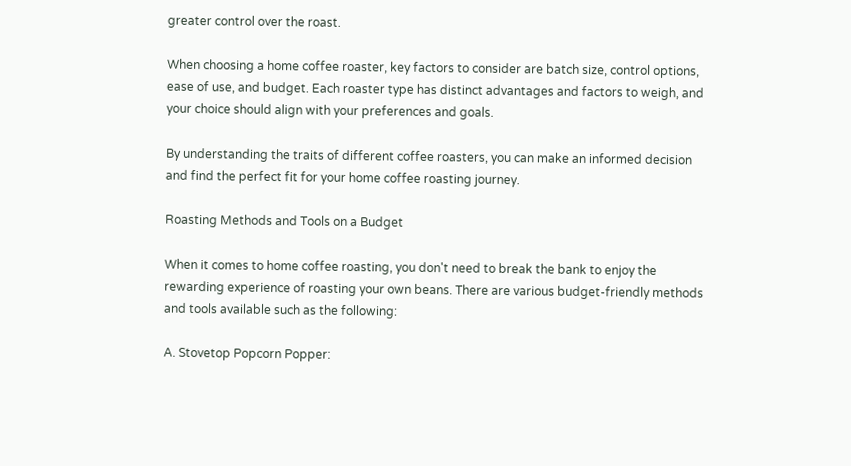greater control over the roast.

When choosing a home coffee roaster, key factors to consider are batch size, control options, ease of use, and budget. Each roaster type has distinct advantages and factors to weigh, and your choice should align with your preferences and goals.

By understanding the traits of different coffee roasters, you can make an informed decision and find the perfect fit for your home coffee roasting journey.

Roasting Methods and Tools on a Budget

When it comes to home coffee roasting, you don't need to break the bank to enjoy the rewarding experience of roasting your own beans. There are various budget-friendly methods and tools available such as the following:

A. Stovetop Popcorn Popper: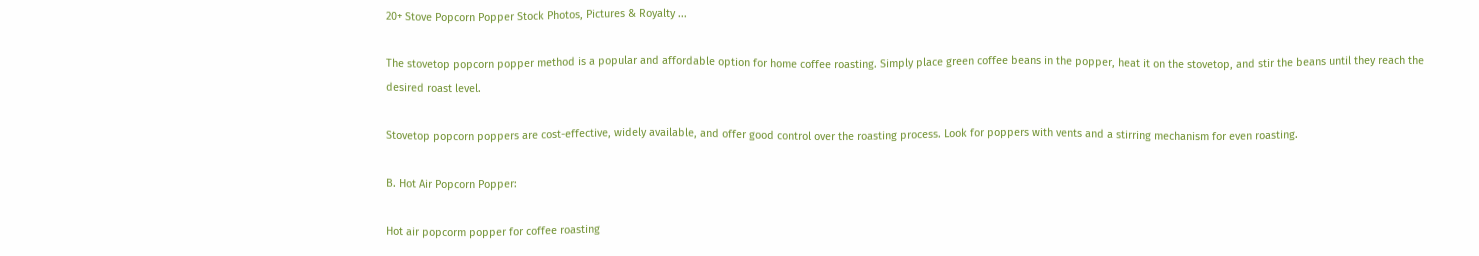20+ Stove Popcorn Popper Stock Photos, Pictures & Royalty ...

The stovetop popcorn popper method is a popular and affordable option for home coffee roasting. Simply place green coffee beans in the popper, heat it on the stovetop, and stir the beans until they reach the desired roast level.

Stovetop popcorn poppers are cost-effective, widely available, and offer good control over the roasting process. Look for poppers with vents and a stirring mechanism for even roasting.

B. Hot Air Popcorn Popper:

Hot air popcorm popper for coffee roasting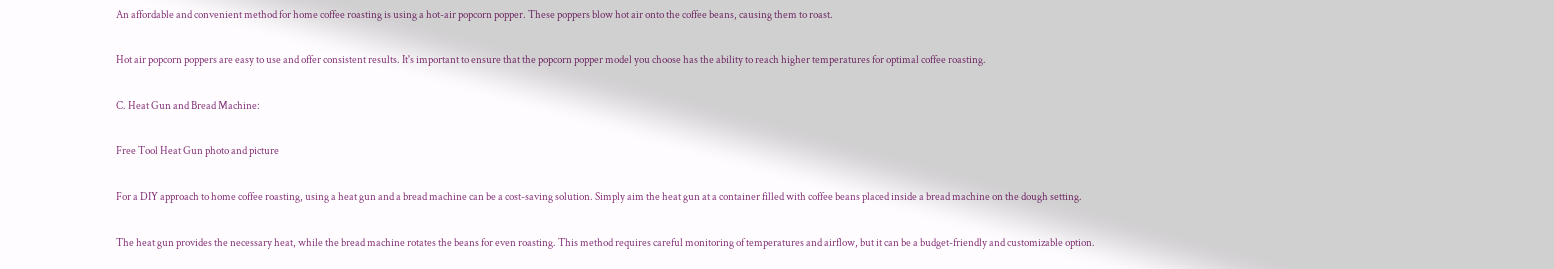An affordable and convenient method for home coffee roasting is using a hot-air popcorn popper. These poppers blow hot air onto the coffee beans, causing them to roast.

Hot air popcorn poppers are easy to use and offer consistent results. It's important to ensure that the popcorn popper model you choose has the ability to reach higher temperatures for optimal coffee roasting.

C. Heat Gun and Bread Machine:

Free Tool Heat Gun photo and picture

For a DIY approach to home coffee roasting, using a heat gun and a bread machine can be a cost-saving solution. Simply aim the heat gun at a container filled with coffee beans placed inside a bread machine on the dough setting.

The heat gun provides the necessary heat, while the bread machine rotates the beans for even roasting. This method requires careful monitoring of temperatures and airflow, but it can be a budget-friendly and customizable option.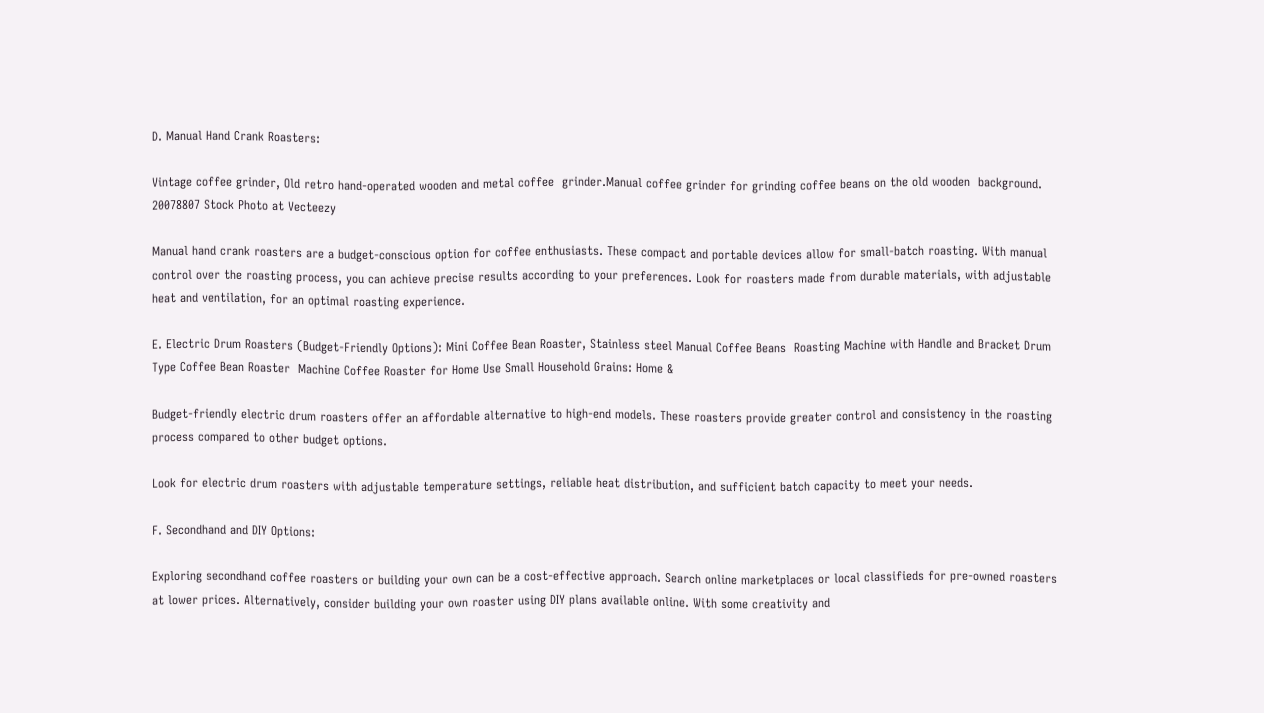D. Manual Hand Crank Roasters:

Vintage coffee grinder, Old retro hand-operated wooden and metal coffee  grinder.Manual coffee grinder for grinding coffee beans on the old wooden  background. 20078807 Stock Photo at Vecteezy

Manual hand crank roasters are a budget-conscious option for coffee enthusiasts. These compact and portable devices allow for small-batch roasting. With manual control over the roasting process, you can achieve precise results according to your preferences. Look for roasters made from durable materials, with adjustable heat and ventilation, for an optimal roasting experience.

E. Electric Drum Roasters (Budget-Friendly Options): Mini Coffee Bean Roaster, Stainless steel Manual Coffee Beans  Roasting Machine with Handle and Bracket Drum Type Coffee Bean Roaster  Machine Coffee Roaster for Home Use Small Household Grains: Home &

Budget-friendly electric drum roasters offer an affordable alternative to high-end models. These roasters provide greater control and consistency in the roasting process compared to other budget options.

Look for electric drum roasters with adjustable temperature settings, reliable heat distribution, and sufficient batch capacity to meet your needs.

F. Secondhand and DIY Options:

Exploring secondhand coffee roasters or building your own can be a cost-effective approach. Search online marketplaces or local classifieds for pre-owned roasters at lower prices. Alternatively, consider building your own roaster using DIY plans available online. With some creativity and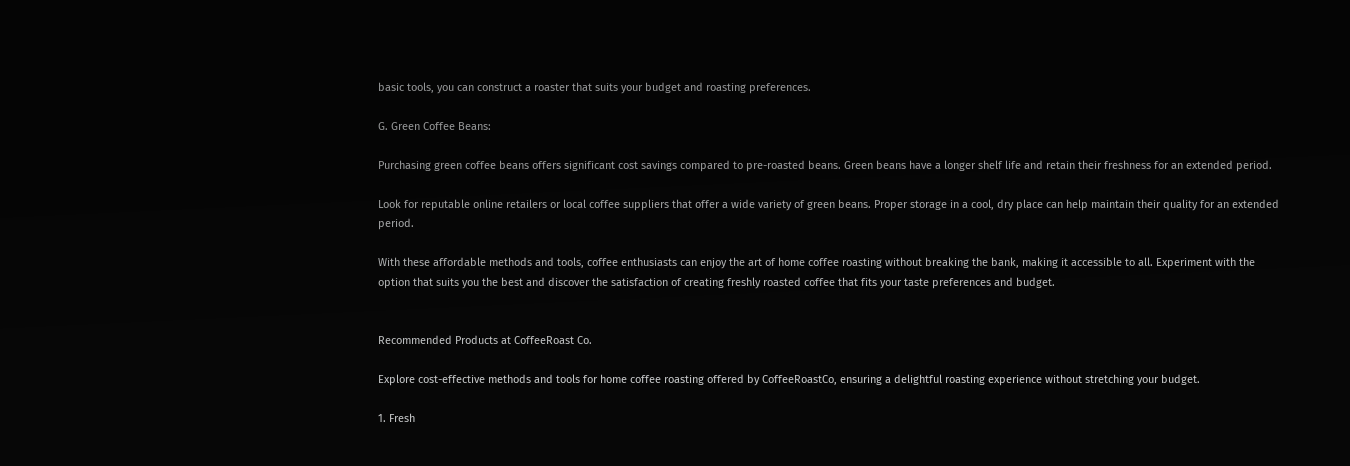basic tools, you can construct a roaster that suits your budget and roasting preferences.

G. Green Coffee Beans:

Purchasing green coffee beans offers significant cost savings compared to pre-roasted beans. Green beans have a longer shelf life and retain their freshness for an extended period.

Look for reputable online retailers or local coffee suppliers that offer a wide variety of green beans. Proper storage in a cool, dry place can help maintain their quality for an extended period.

With these affordable methods and tools, coffee enthusiasts can enjoy the art of home coffee roasting without breaking the bank, making it accessible to all. Experiment with the option that suits you the best and discover the satisfaction of creating freshly roasted coffee that fits your taste preferences and budget.


Recommended Products at CoffeeRoast Co.

Explore cost-effective methods and tools for home coffee roasting offered by CoffeeRoastCo, ensuring a delightful roasting experience without stretching your budget.

1. Fresh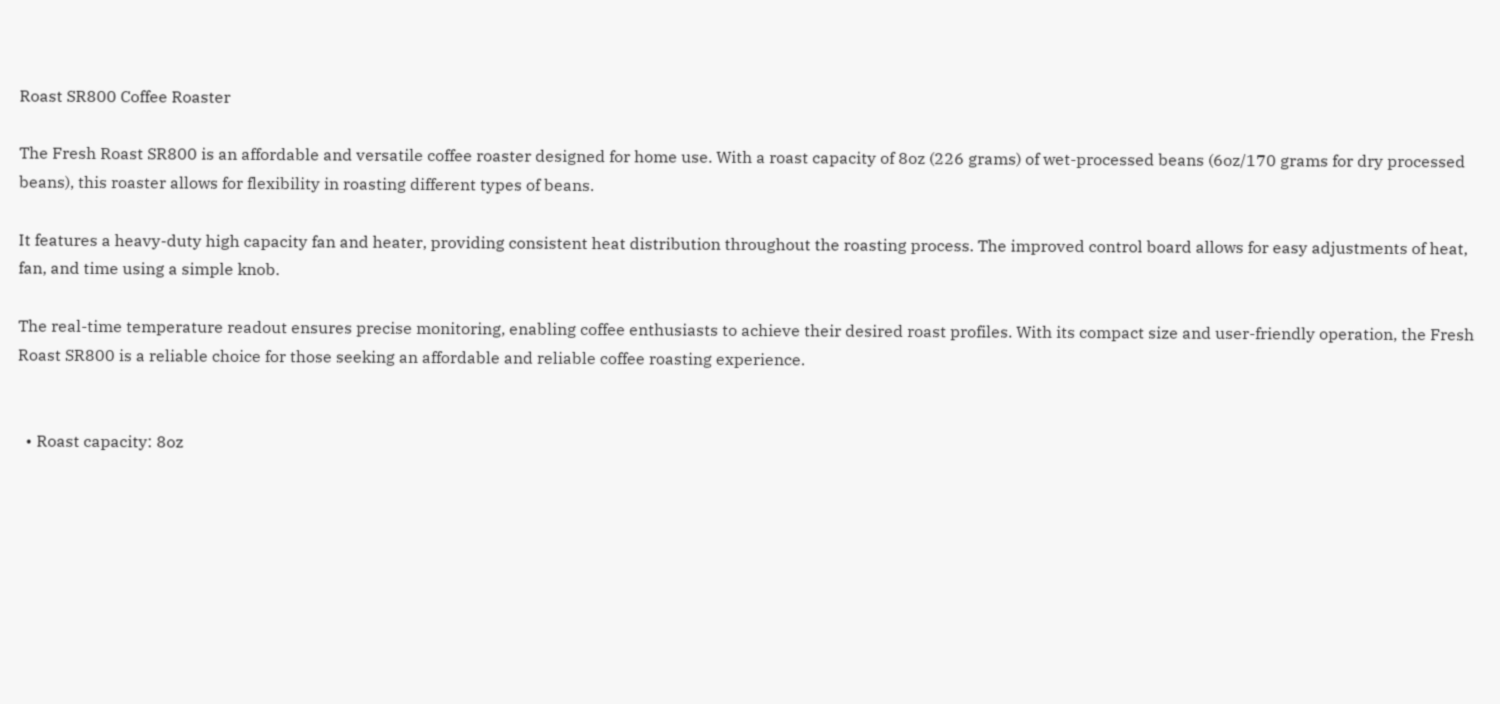Roast SR800 Coffee Roaster

The Fresh Roast SR800 is an affordable and versatile coffee roaster designed for home use. With a roast capacity of 8oz (226 grams) of wet-processed beans (6oz/170 grams for dry processed beans), this roaster allows for flexibility in roasting different types of beans.

It features a heavy-duty high capacity fan and heater, providing consistent heat distribution throughout the roasting process. The improved control board allows for easy adjustments of heat, fan, and time using a simple knob.

The real-time temperature readout ensures precise monitoring, enabling coffee enthusiasts to achieve their desired roast profiles. With its compact size and user-friendly operation, the Fresh Roast SR800 is a reliable choice for those seeking an affordable and reliable coffee roasting experience.


  • Roast capacity: 8oz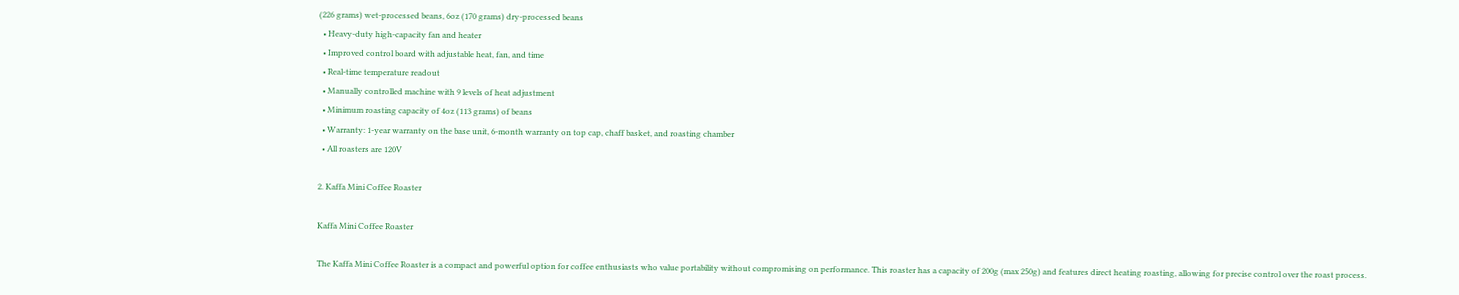(226 grams) wet-processed beans, 6oz (170 grams) dry-processed beans
  • Heavy-duty high-capacity fan and heater
  • Improved control board with adjustable heat, fan, and time
  • Real-time temperature readout
  • Manually controlled machine with 9 levels of heat adjustment
  • Minimum roasting capacity of 4oz (113 grams) of beans
  • Warranty: 1-year warranty on the base unit, 6-month warranty on top cap, chaff basket, and roasting chamber
  • All roasters are 120V

2. Kaffa Mini Coffee Roaster

Kaffa Mini Coffee Roaster

The Kaffa Mini Coffee Roaster is a compact and powerful option for coffee enthusiasts who value portability without compromising on performance. This roaster has a capacity of 200g (max 250g) and features direct heating roasting, allowing for precise control over the roast process.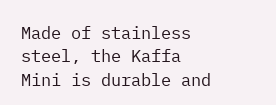Made of stainless steel, the Kaffa Mini is durable and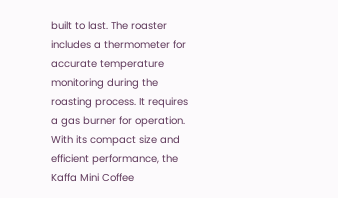built to last. The roaster includes a thermometer for accurate temperature monitoring during the roasting process. It requires a gas burner for operation. With its compact size and efficient performance, the Kaffa Mini Coffee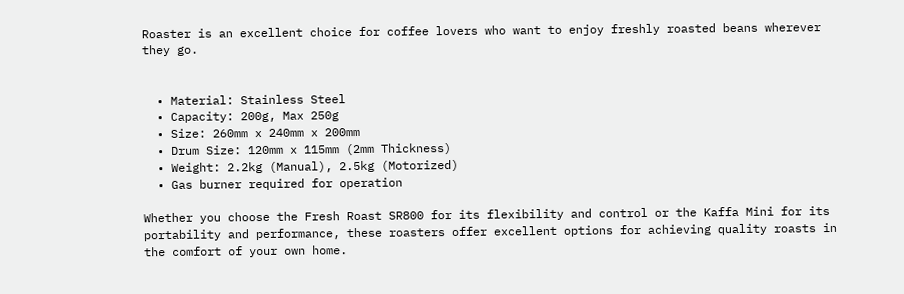Roaster is an excellent choice for coffee lovers who want to enjoy freshly roasted beans wherever they go.


  • Material: Stainless Steel
  • Capacity: 200g, Max 250g
  • Size: 260mm x 240mm x 200mm
  • Drum Size: 120mm x 115mm (2mm Thickness)
  • Weight: 2.2kg (Manual), 2.5kg (Motorized)
  • Gas burner required for operation

Whether you choose the Fresh Roast SR800 for its flexibility and control or the Kaffa Mini for its portability and performance, these roasters offer excellent options for achieving quality roasts in the comfort of your own home.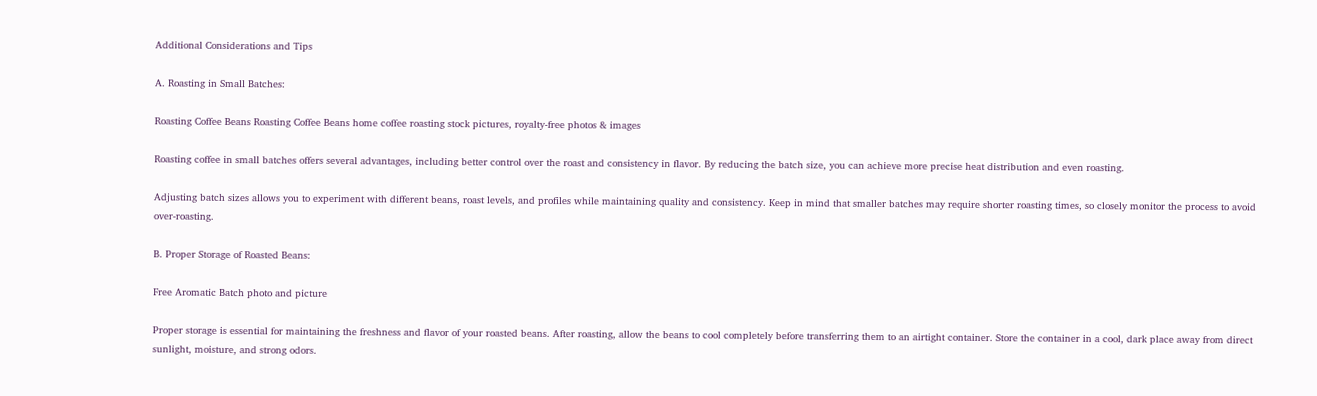Additional Considerations and Tips

A. Roasting in Small Batches:

Roasting Coffee Beans Roasting Coffee Beans home coffee roasting stock pictures, royalty-free photos & images

Roasting coffee in small batches offers several advantages, including better control over the roast and consistency in flavor. By reducing the batch size, you can achieve more precise heat distribution and even roasting.

Adjusting batch sizes allows you to experiment with different beans, roast levels, and profiles while maintaining quality and consistency. Keep in mind that smaller batches may require shorter roasting times, so closely monitor the process to avoid over-roasting.

B. Proper Storage of Roasted Beans:

Free Aromatic Batch photo and picture

Proper storage is essential for maintaining the freshness and flavor of your roasted beans. After roasting, allow the beans to cool completely before transferring them to an airtight container. Store the container in a cool, dark place away from direct sunlight, moisture, and strong odors.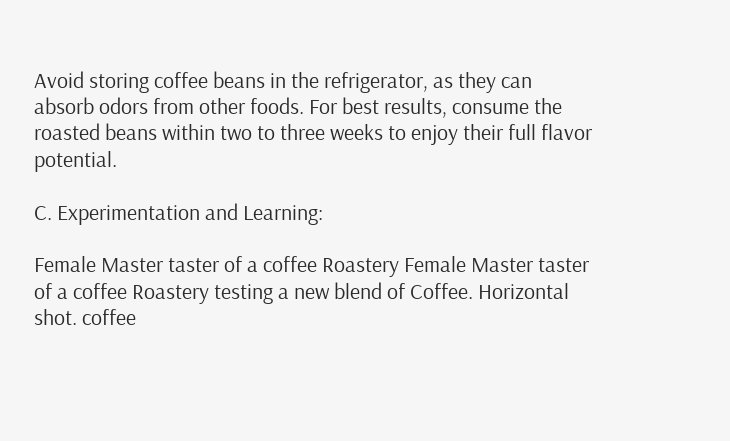Avoid storing coffee beans in the refrigerator, as they can absorb odors from other foods. For best results, consume the roasted beans within two to three weeks to enjoy their full flavor potential.

C. Experimentation and Learning:

Female Master taster of a coffee Roastery Female Master taster of a coffee Roastery testing a new blend of Coffee. Horizontal shot. coffee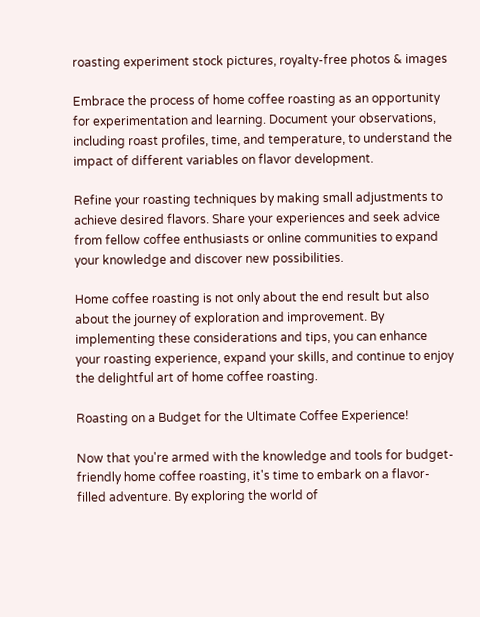roasting experiment stock pictures, royalty-free photos & images

Embrace the process of home coffee roasting as an opportunity for experimentation and learning. Document your observations, including roast profiles, time, and temperature, to understand the impact of different variables on flavor development.

Refine your roasting techniques by making small adjustments to achieve desired flavors. Share your experiences and seek advice from fellow coffee enthusiasts or online communities to expand your knowledge and discover new possibilities.

Home coffee roasting is not only about the end result but also about the journey of exploration and improvement. By implementing these considerations and tips, you can enhance your roasting experience, expand your skills, and continue to enjoy the delightful art of home coffee roasting.

Roasting on a Budget for the Ultimate Coffee Experience!

Now that you're armed with the knowledge and tools for budget-friendly home coffee roasting, it's time to embark on a flavor-filled adventure. By exploring the world of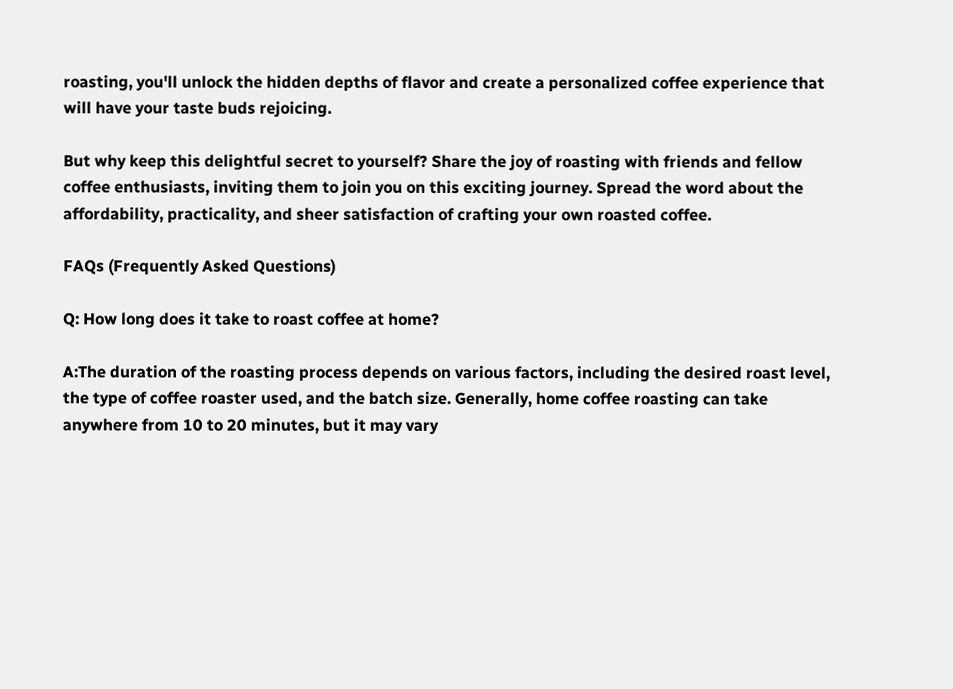roasting, you'll unlock the hidden depths of flavor and create a personalized coffee experience that will have your taste buds rejoicing.

But why keep this delightful secret to yourself? Share the joy of roasting with friends and fellow coffee enthusiasts, inviting them to join you on this exciting journey. Spread the word about the affordability, practicality, and sheer satisfaction of crafting your own roasted coffee.

FAQs (Frequently Asked Questions)

Q: How long does it take to roast coffee at home?

A:The duration of the roasting process depends on various factors, including the desired roast level, the type of coffee roaster used, and the batch size. Generally, home coffee roasting can take anywhere from 10 to 20 minutes, but it may vary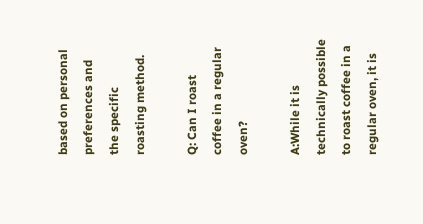based on personal preferences and the specific roasting method.

Q: Can I roast coffee in a regular oven?

A:While it is technically possible to roast coffee in a regular oven, it is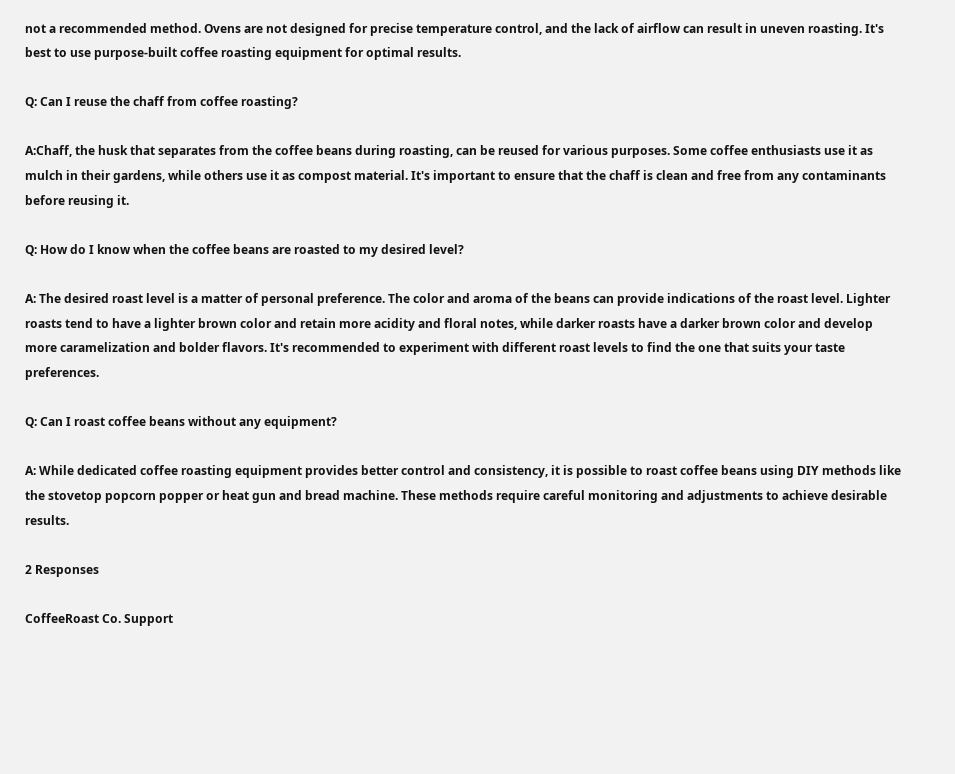not a recommended method. Ovens are not designed for precise temperature control, and the lack of airflow can result in uneven roasting. It's best to use purpose-built coffee roasting equipment for optimal results.

Q: Can I reuse the chaff from coffee roasting?

A:Chaff, the husk that separates from the coffee beans during roasting, can be reused for various purposes. Some coffee enthusiasts use it as mulch in their gardens, while others use it as compost material. It's important to ensure that the chaff is clean and free from any contaminants before reusing it.

Q: How do I know when the coffee beans are roasted to my desired level?

A: The desired roast level is a matter of personal preference. The color and aroma of the beans can provide indications of the roast level. Lighter roasts tend to have a lighter brown color and retain more acidity and floral notes, while darker roasts have a darker brown color and develop more caramelization and bolder flavors. It's recommended to experiment with different roast levels to find the one that suits your taste preferences.

Q: Can I roast coffee beans without any equipment?

A: While dedicated coffee roasting equipment provides better control and consistency, it is possible to roast coffee beans using DIY methods like the stovetop popcorn popper or heat gun and bread machine. These methods require careful monitoring and adjustments to achieve desirable results.

2 Responses

CoffeeRoast Co. Support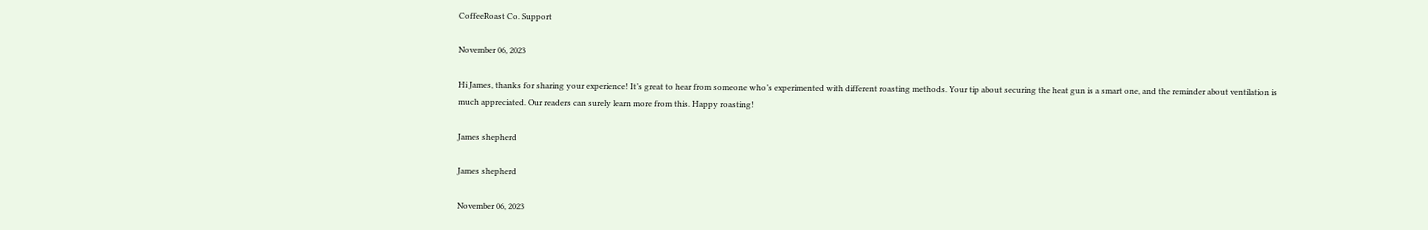CoffeeRoast Co. Support

November 06, 2023

Hi James, thanks for sharing your experience! It’s great to hear from someone who’s experimented with different roasting methods. Your tip about securing the heat gun is a smart one, and the reminder about ventilation is much appreciated. Our readers can surely learn more from this. Happy roasting!

James shepherd

James shepherd

November 06, 2023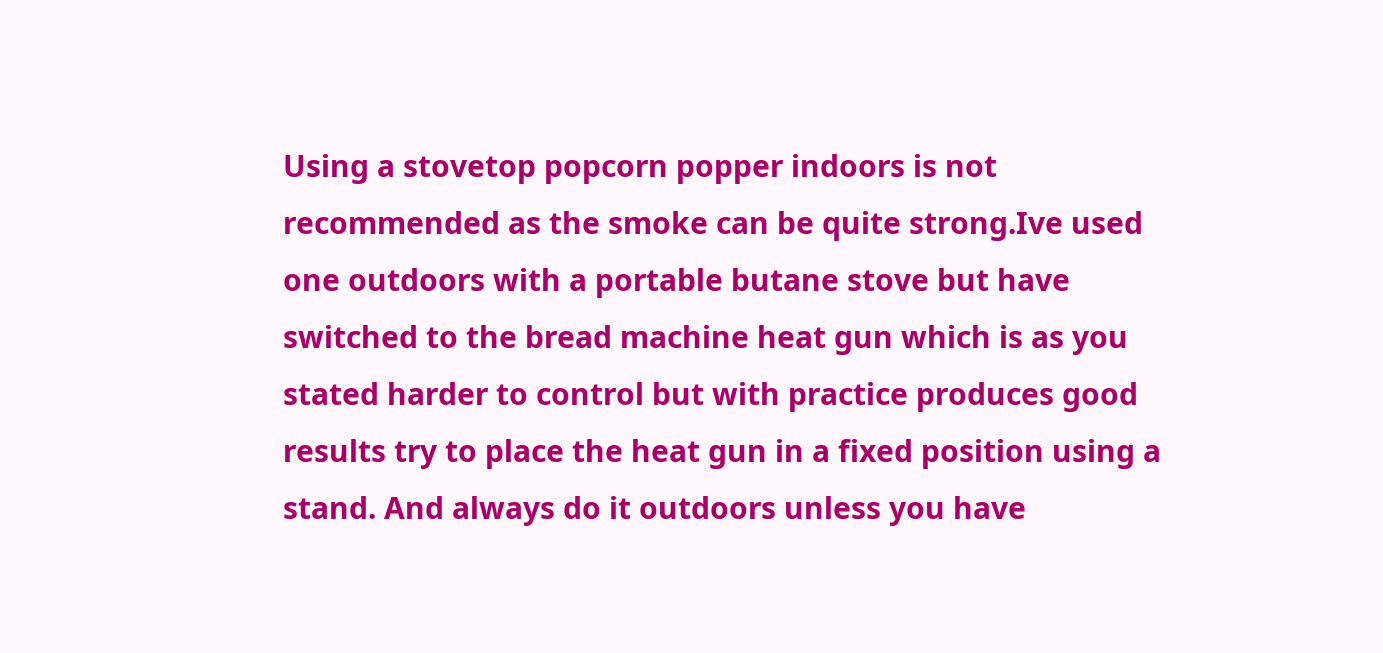Using a stovetop popcorn popper indoors is not recommended as the smoke can be quite strong.Ive used one outdoors with a portable butane stove but have switched to the bread machine heat gun which is as you stated harder to control but with practice produces good results try to place the heat gun in a fixed position using a stand. And always do it outdoors unless you have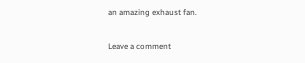an amazing exhaust fan.

Leave a comment